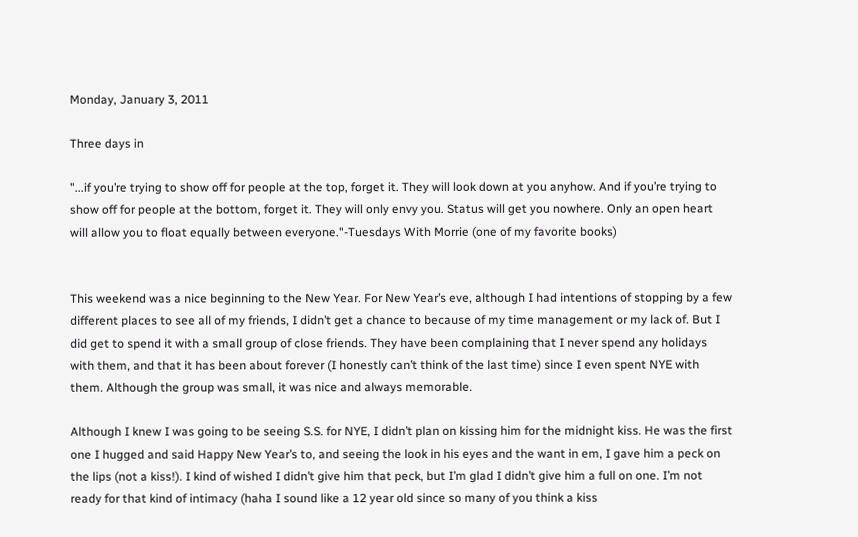Monday, January 3, 2011

Three days in

"...if you’re trying to show off for people at the top, forget it. They will look down at you anyhow. And if you’re trying to show off for people at the bottom, forget it. They will only envy you. Status will get you nowhere. Only an open heart will allow you to float equally between everyone."-Tuesdays With Morrie (one of my favorite books)


This weekend was a nice beginning to the New Year. For New Year’s eve, although I had intentions of stopping by a few different places to see all of my friends, I didn’t get a chance to because of my time management or my lack of. But I did get to spend it with a small group of close friends. They have been complaining that I never spend any holidays with them, and that it has been about forever (I honestly can’t think of the last time) since I even spent NYE with them. Although the group was small, it was nice and always memorable.

Although I knew I was going to be seeing S.S. for NYE, I didn’t plan on kissing him for the midnight kiss. He was the first one I hugged and said Happy New Year’s to, and seeing the look in his eyes and the want in em, I gave him a peck on the lips (not a kiss!). I kind of wished I didn’t give him that peck, but I’m glad I didn’t give him a full on one. I’m not ready for that kind of intimacy (haha I sound like a 12 year old since so many of you think a kiss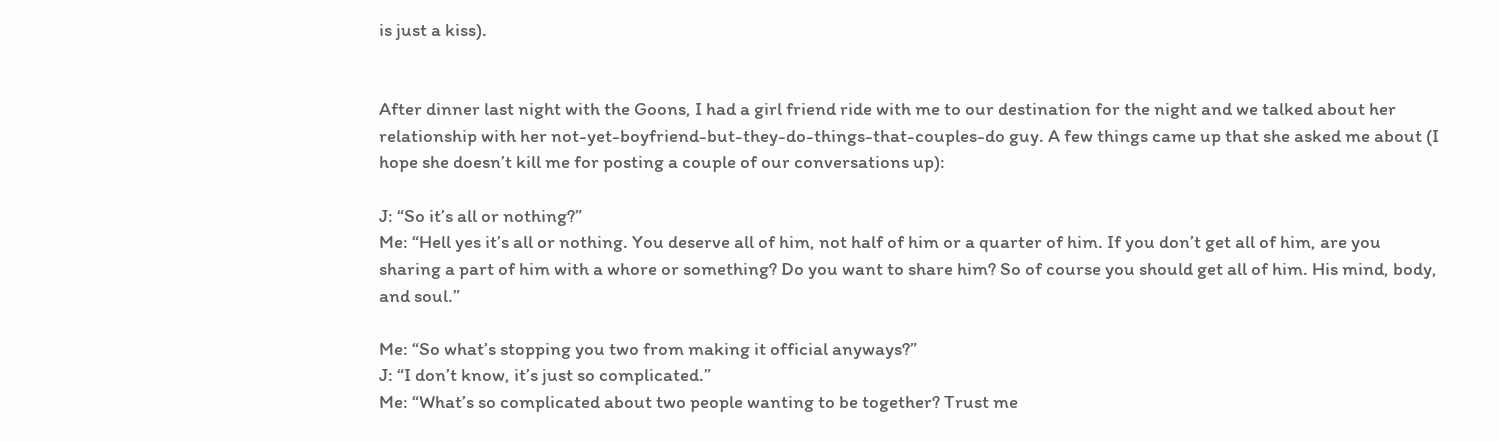is just a kiss).


After dinner last night with the Goons, I had a girl friend ride with me to our destination for the night and we talked about her relationship with her not-yet-boyfriend-but-they-do-things-that-couples-do guy. A few things came up that she asked me about (I hope she doesn’t kill me for posting a couple of our conversations up):

J: “So it’s all or nothing?”
Me: “Hell yes it’s all or nothing. You deserve all of him, not half of him or a quarter of him. If you don’t get all of him, are you sharing a part of him with a whore or something? Do you want to share him? So of course you should get all of him. His mind, body, and soul.”

Me: “So what’s stopping you two from making it official anyways?”
J: “I don’t know, it’s just so complicated.”
Me: “What’s so complicated about two people wanting to be together? Trust me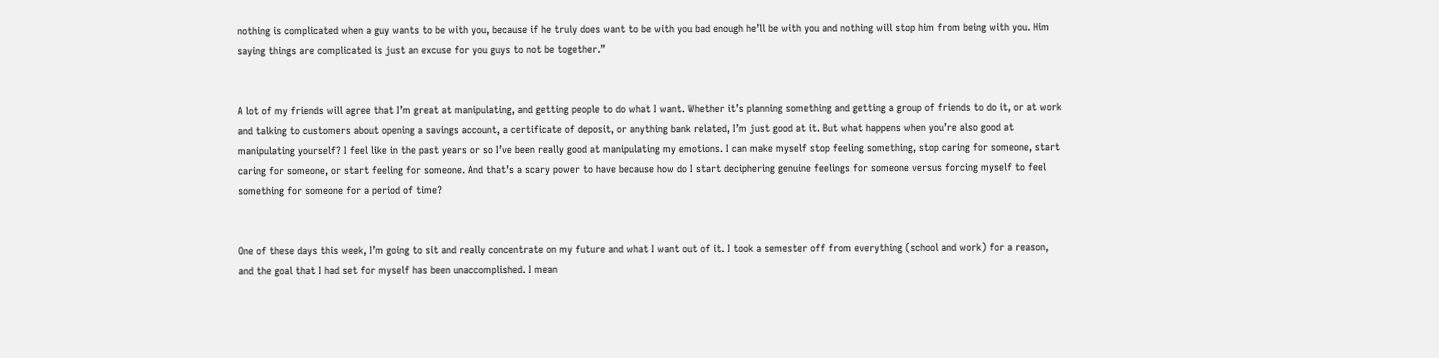nothing is complicated when a guy wants to be with you, because if he truly does want to be with you bad enough he’ll be with you and nothing will stop him from being with you. Him saying things are complicated is just an excuse for you guys to not be together.”


A lot of my friends will agree that I’m great at manipulating, and getting people to do what I want. Whether it’s planning something and getting a group of friends to do it, or at work and talking to customers about opening a savings account, a certificate of deposit, or anything bank related, I’m just good at it. But what happens when you’re also good at manipulating yourself? I feel like in the past years or so I’ve been really good at manipulating my emotions. I can make myself stop feeling something, stop caring for someone, start caring for someone, or start feeling for someone. And that’s a scary power to have because how do I start deciphering genuine feelings for someone versus forcing myself to feel something for someone for a period of time?


One of these days this week, I’m going to sit and really concentrate on my future and what I want out of it. I took a semester off from everything (school and work) for a reason, and the goal that I had set for myself has been unaccomplished. I mean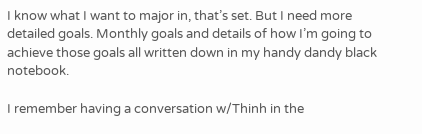I know what I want to major in, that’s set. But I need more detailed goals. Monthly goals and details of how I’m going to achieve those goals all written down in my handy dandy black notebook.

I remember having a conversation w/Thinh in the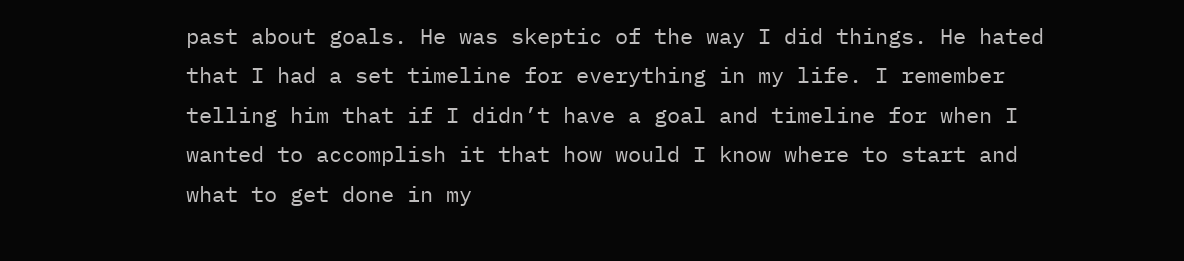past about goals. He was skeptic of the way I did things. He hated that I had a set timeline for everything in my life. I remember telling him that if I didn’t have a goal and timeline for when I wanted to accomplish it that how would I know where to start and what to get done in my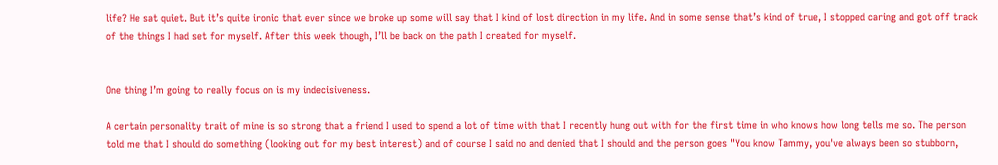life? He sat quiet. But it’s quite ironic that ever since we broke up some will say that I kind of lost direction in my life. And in some sense that’s kind of true, I stopped caring and got off track of the things I had set for myself. After this week though, I’ll be back on the path I created for myself.


One thing I’m going to really focus on is my indecisiveness.

A certain personality trait of mine is so strong that a friend I used to spend a lot of time with that I recently hung out with for the first time in who knows how long tells me so. The person told me that I should do something (looking out for my best interest) and of course I said no and denied that I should and the person goes "You know Tammy, you've always been so stubborn,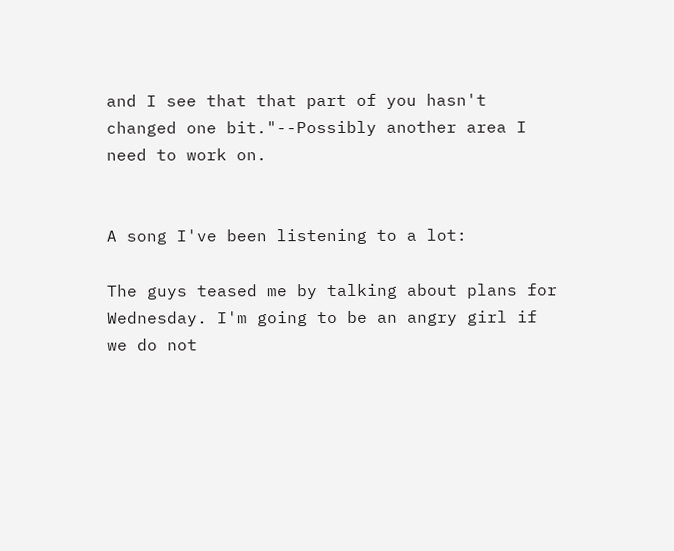and I see that that part of you hasn't changed one bit."--Possibly another area I need to work on.


A song I've been listening to a lot:

The guys teased me by talking about plans for Wednesday. I'm going to be an angry girl if we do not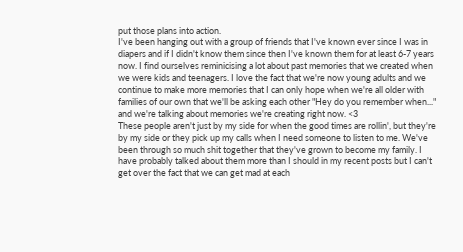put those plans into action.
I've been hanging out with a group of friends that I've known ever since I was in diapers and if I didn't know them since then I've known them for at least 6-7 years now. I find ourselves reminicising a lot about past memories that we created when we were kids and teenagers. I love the fact that we're now young adults and we continue to make more memories that I can only hope when we're all older with families of our own that we'll be asking each other "Hey do you remember when..." and we're talking about memories we're creating right now. <3
These people aren't just by my side for when the good times are rollin', but they're by my side or they pick up my calls when I need someone to listen to me. We've been through so much shit together that they've grown to become my family. I have probably talked about them more than I should in my recent posts but I can't get over the fact that we can get mad at each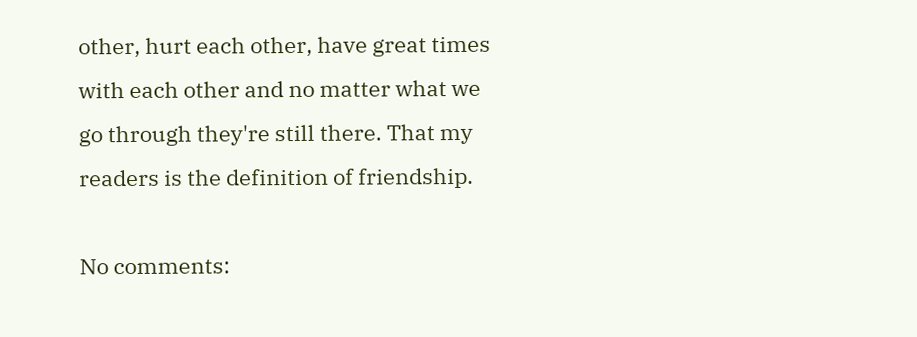other, hurt each other, have great times with each other and no matter what we go through they're still there. That my readers is the definition of friendship.

No comments: